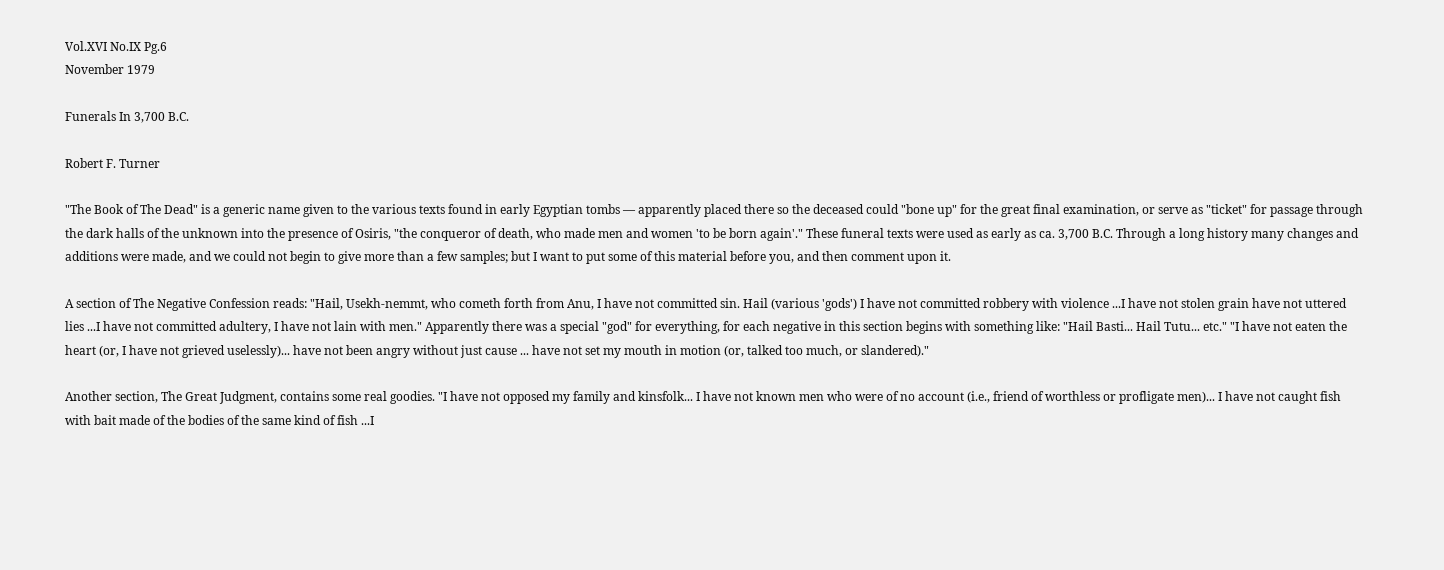Vol.XVI No.IX Pg.6
November 1979

Funerals In 3,700 B.C.

Robert F. Turner

"The Book of The Dead" is a generic name given to the various texts found in early Egyptian tombs — apparently placed there so the deceased could "bone up" for the great final examination, or serve as "ticket" for passage through the dark halls of the unknown into the presence of Osiris, "the conqueror of death, who made men and women 'to be born again'." These funeral texts were used as early as ca. 3,700 B.C. Through a long history many changes and additions were made, and we could not begin to give more than a few samples; but I want to put some of this material before you, and then comment upon it.

A section of The Negative Confession reads: "Hail, Usekh-nemmt, who cometh forth from Anu, I have not committed sin. Hail (various 'gods') I have not committed robbery with violence ...I have not stolen grain have not uttered lies ...I have not committed adultery, I have not lain with men." Apparently there was a special "god" for everything, for each negative in this section begins with something like: "Hail Basti... Hail Tutu... etc." "I have not eaten the heart (or, I have not grieved uselessly)... have not been angry without just cause ... have not set my mouth in motion (or, talked too much, or slandered)."

Another section, The Great Judgment, contains some real goodies. "I have not opposed my family and kinsfolk... I have not known men who were of no account (i.e., friend of worthless or profligate men)... I have not caught fish with bait made of the bodies of the same kind of fish ...I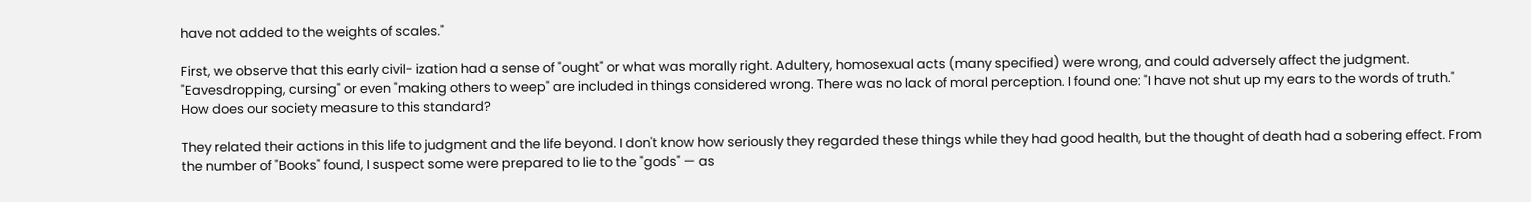have not added to the weights of scales."

First, we observe that this early civil- ization had a sense of "ought" or what was morally right. Adultery, homosexual acts (many specified) were wrong, and could adversely affect the judgment. "Eavesdropping, cursing" or even "making others to weep" are included in things considered wrong. There was no lack of moral perception. I found one: "I have not shut up my ears to the words of truth." How does our society measure to this standard?

They related their actions in this life to judgment and the life beyond. I don't know how seriously they regarded these things while they had good health, but the thought of death had a sobering effect. From the number of "Books" found, I suspect some were prepared to lie to the "gods" — as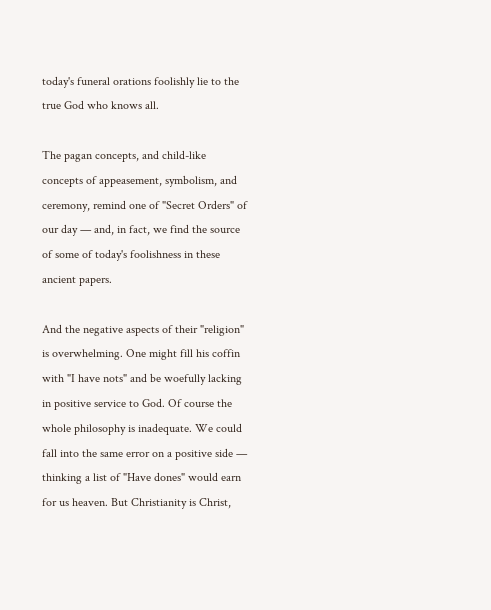today's funeral orations foolishly lie to the true God who knows all.

The pagan concepts, and child-like concepts of appeasement, symbolism, and ceremony, remind one of "Secret Orders" of our day — and, in fact, we find the source of some of today's foolishness in these ancient papers.

And the negative aspects of their "religion" is overwhelming. One might fill his coffin with "I have nots" and be woefully lacking in positive service to God. Of course the whole philosophy is inadequate. We could fall into the same error on a positive side — thinking a list of "Have dones" would earn for us heaven. But Christianity is Christ,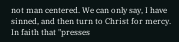not man centered. We can only say, I have sinned, and then turn to Christ for mercy. In faith that "presses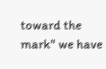toward the mark" we have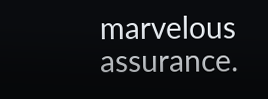marvelous assurance.